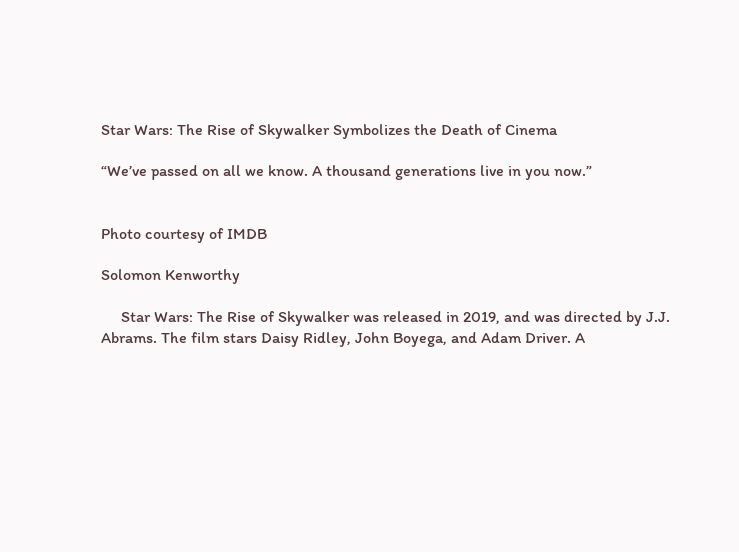Star Wars: The Rise of Skywalker Symbolizes the Death of Cinema

“We’ve passed on all we know. A thousand generations live in you now.”


Photo courtesy of IMDB

Solomon Kenworthy

     Star Wars: The Rise of Skywalker was released in 2019, and was directed by J.J. Abrams. The film stars Daisy Ridley, John Boyega, and Adam Driver. A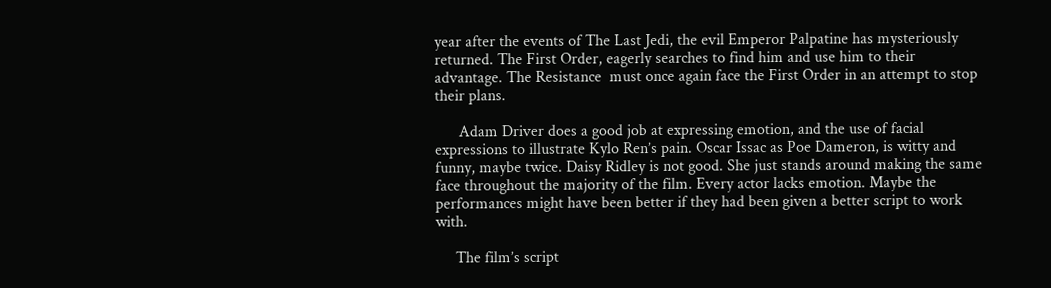year after the events of The Last Jedi, the evil Emperor Palpatine has mysteriously returned. The First Order, eagerly searches to find him and use him to their advantage. The Resistance  must once again face the First Order in an attempt to stop their plans.

      Adam Driver does a good job at expressing emotion, and the use of facial expressions to illustrate Kylo Ren’s pain. Oscar Issac as Poe Dameron, is witty and funny, maybe twice. Daisy Ridley is not good. She just stands around making the same face throughout the majority of the film. Every actor lacks emotion. Maybe the performances might have been better if they had been given a better script to work with.

     The film’s script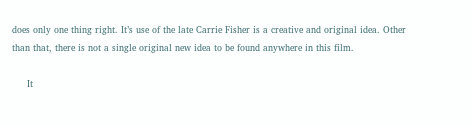does only one thing right. It’s use of the late Carrie Fisher is a creative and original idea. Other than that, there is not a single original new idea to be found anywhere in this film.

     It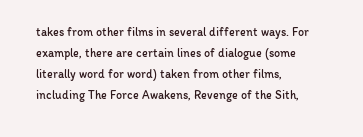takes from other films in several different ways. For example, there are certain lines of dialogue (some literally word for word) taken from other films, including The Force Awakens, Revenge of the Sith,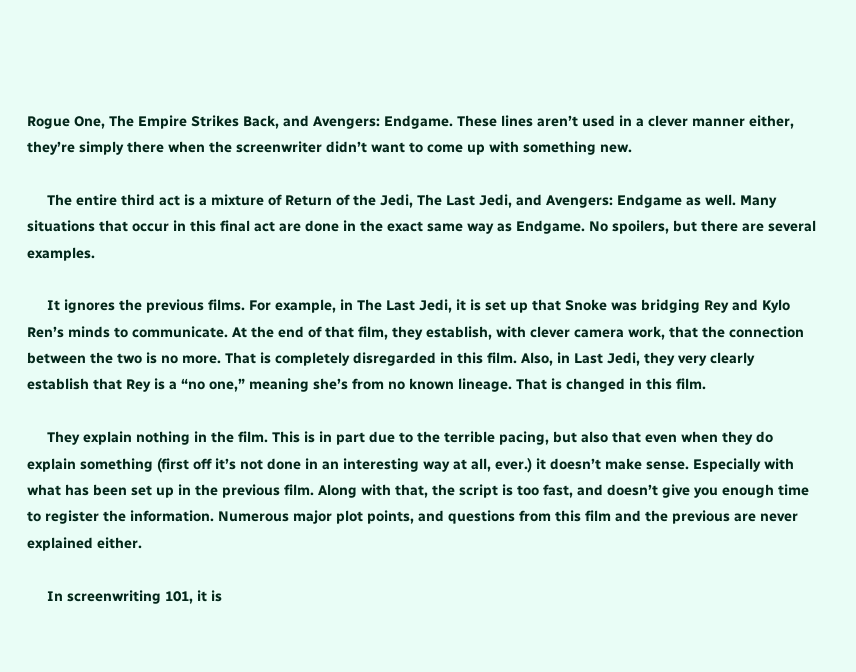Rogue One, The Empire Strikes Back, and Avengers: Endgame. These lines aren’t used in a clever manner either, they’re simply there when the screenwriter didn’t want to come up with something new.

     The entire third act is a mixture of Return of the Jedi, The Last Jedi, and Avengers: Endgame as well. Many situations that occur in this final act are done in the exact same way as Endgame. No spoilers, but there are several examples.

     It ignores the previous films. For example, in The Last Jedi, it is set up that Snoke was bridging Rey and Kylo Ren’s minds to communicate. At the end of that film, they establish, with clever camera work, that the connection between the two is no more. That is completely disregarded in this film. Also, in Last Jedi, they very clearly establish that Rey is a “no one,” meaning she’s from no known lineage. That is changed in this film.

     They explain nothing in the film. This is in part due to the terrible pacing, but also that even when they do explain something (first off it’s not done in an interesting way at all, ever.) it doesn’t make sense. Especially with what has been set up in the previous film. Along with that, the script is too fast, and doesn’t give you enough time to register the information. Numerous major plot points, and questions from this film and the previous are never explained either.

     In screenwriting 101, it is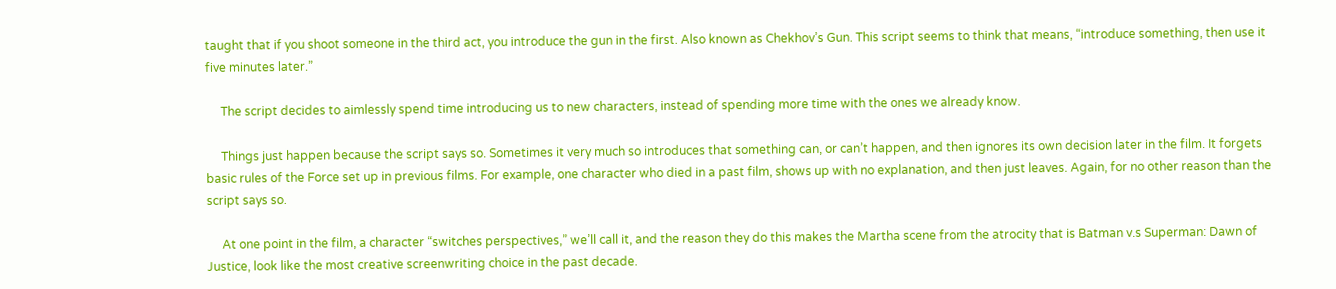taught that if you shoot someone in the third act, you introduce the gun in the first. Also known as Chekhov’s Gun. This script seems to think that means, “introduce something, then use it five minutes later.”

     The script decides to aimlessly spend time introducing us to new characters, instead of spending more time with the ones we already know.

     Things just happen because the script says so. Sometimes it very much so introduces that something can, or can’t happen, and then ignores its own decision later in the film. It forgets basic rules of the Force set up in previous films. For example, one character who died in a past film, shows up with no explanation, and then just leaves. Again, for no other reason than the script says so.

     At one point in the film, a character “switches perspectives,” we’ll call it, and the reason they do this makes the Martha scene from the atrocity that is Batman v.s Superman: Dawn of Justice, look like the most creative screenwriting choice in the past decade.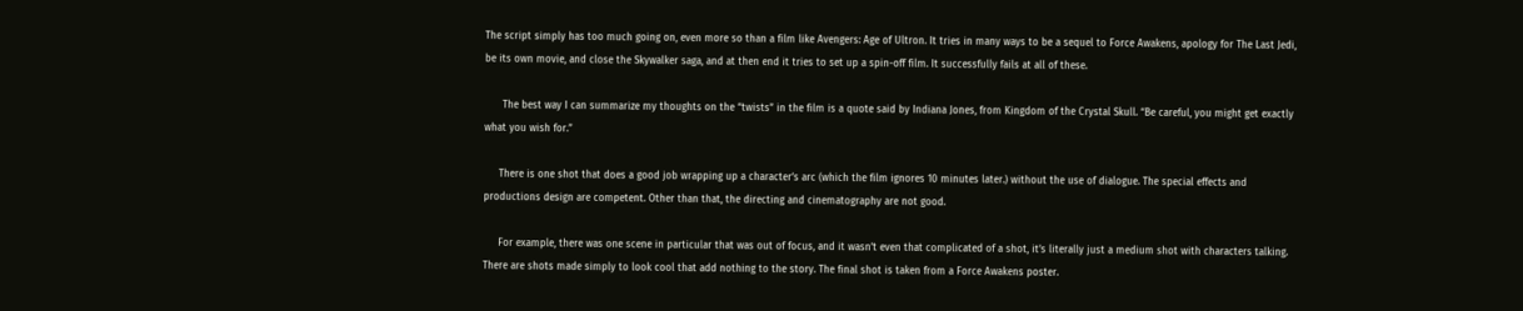The script simply has too much going on, even more so than a film like Avengers: Age of Ultron. It tries in many ways to be a sequel to Force Awakens, apology for The Last Jedi, be its own movie, and close the Skywalker saga, and at then end it tries to set up a spin-off film. It successfully fails at all of these.

      The best way I can summarize my thoughts on the “twists” in the film is a quote said by Indiana Jones, from Kingdom of the Crystal Skull. “Be careful, you might get exactly what you wish for.”

     There is one shot that does a good job wrapping up a character’s arc (which the film ignores 10 minutes later.) without the use of dialogue. The special effects and productions design are competent. Other than that, the directing and cinematography are not good.

     For example, there was one scene in particular that was out of focus, and it wasn’t even that complicated of a shot, it’s literally just a medium shot with characters talking. There are shots made simply to look cool that add nothing to the story. The final shot is taken from a Force Awakens poster.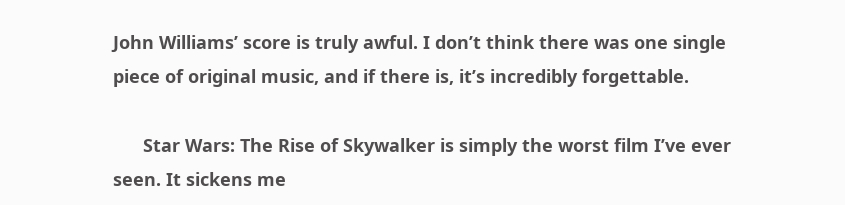John Williams’ score is truly awful. I don’t think there was one single piece of original music, and if there is, it’s incredibly forgettable.

      Star Wars: The Rise of Skywalker is simply the worst film I’ve ever seen. It sickens me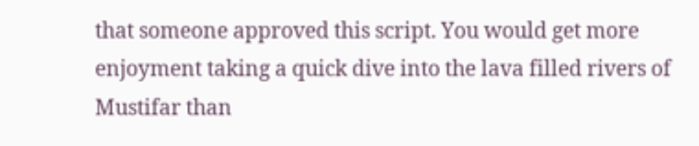that someone approved this script. You would get more enjoyment taking a quick dive into the lava filled rivers of Mustifar than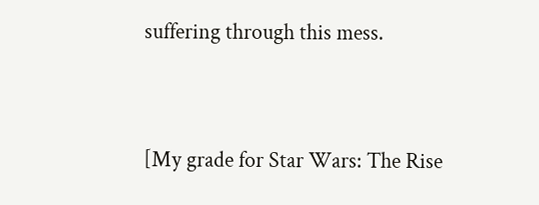suffering through this mess.


[My grade for Star Wars: The Rise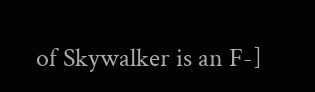of Skywalker is an F-]